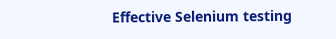Effective Selenium testing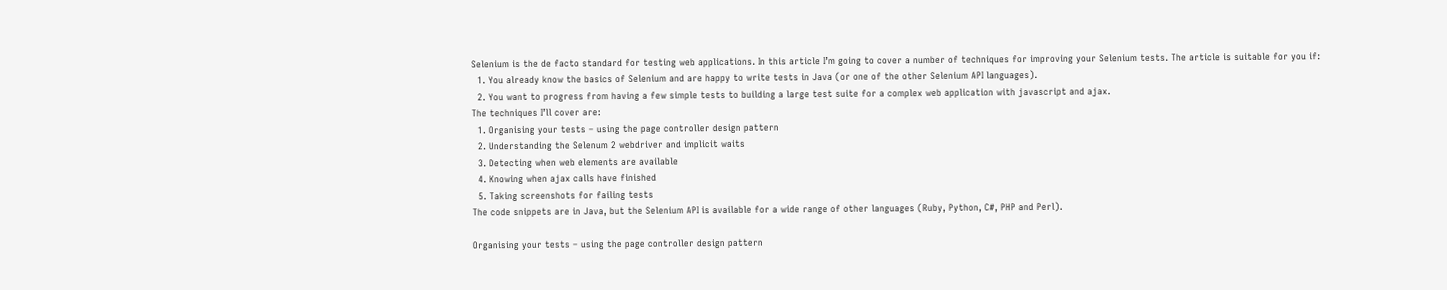Selenium is the de facto standard for testing web applications. In this article I’m going to cover a number of techniques for improving your Selenium tests. The article is suitable for you if:
  1. You already know the basics of Selenium and are happy to write tests in Java (or one of the other Selenium API languages).
  2. You want to progress from having a few simple tests to building a large test suite for a complex web application with javascript and ajax.
The techniques I’ll cover are:
  1. Organising your tests – using the page controller design pattern
  2. Understanding the Selenum 2 webdriver and implicit waits
  3. Detecting when web elements are available
  4. Knowing when ajax calls have finished
  5. Taking screenshots for failing tests
The code snippets are in Java, but the Selenium API is available for a wide range of other languages (Ruby, Python, C#, PHP and Perl).

Organising your tests – using the page controller design pattern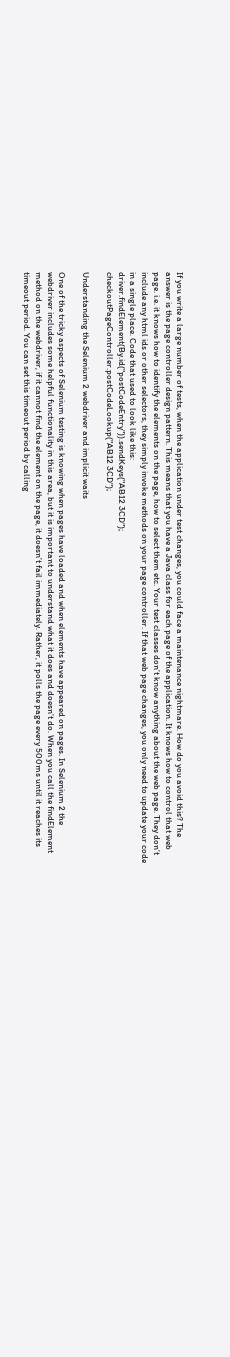If you write a large number of tests, when the application under test changes, you could face a maintenance nightmare. How do you avoid this? The answer is the page controller design pattern. This means that you have a Java class for each page of the application. It knows how to control that web page. i.e. it knows how to identify the elements on the page, how to select them etc. Your test classes don’t know anything about the web page. They don’t include any html ids or other selectors, they simply invoke methods on your page controller. If that web page changes, you only need to update your code in a single place. Code that used to look like this:
driver.findElement(By.id("postCodeEntry")).sendKeys("AB12 3CD");
checkoutPageController.postCodeLookup("AB12 3CD");

Understanding the Selenium 2 webdriver and implicit waits

One of the tricky aspects of Selenium testing is knowing when pages have loaded and when elements have appeared on pages. In Selenium 2 the webdriver includes some helpful functionality in this area, but it is important to understand what it does and doesn’t do. When you call the findElement method on the webdriver, if it cannot find the element on the page, it doesn’t fail immediately. Rather, it polls the page every 500ms until it reaches its timeout period. You can set this timeout period by calling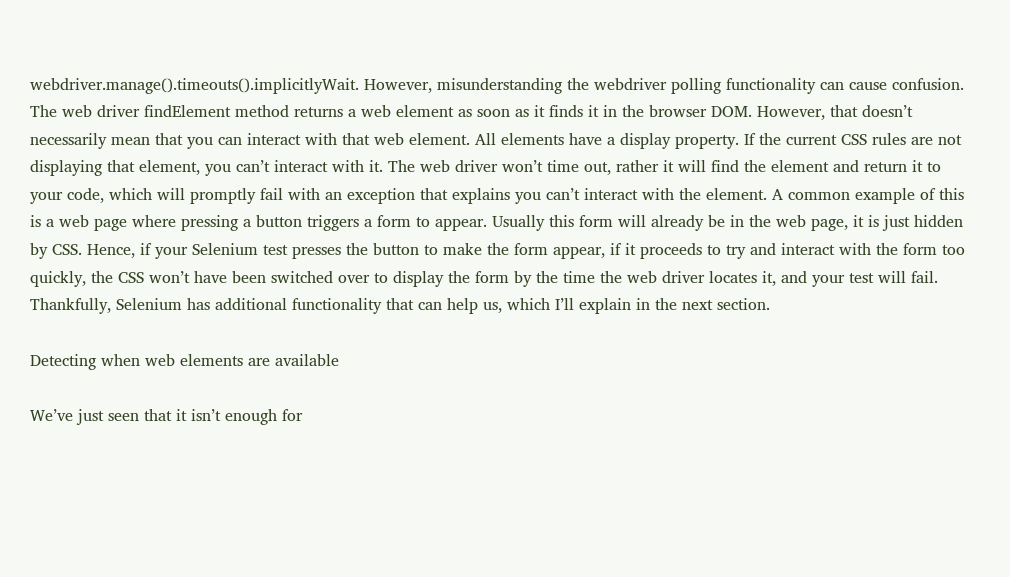webdriver.manage().timeouts().implicitlyWait. However, misunderstanding the webdriver polling functionality can cause confusion. The web driver findElement method returns a web element as soon as it finds it in the browser DOM. However, that doesn’t necessarily mean that you can interact with that web element. All elements have a display property. If the current CSS rules are not displaying that element, you can’t interact with it. The web driver won’t time out, rather it will find the element and return it to your code, which will promptly fail with an exception that explains you can’t interact with the element. A common example of this is a web page where pressing a button triggers a form to appear. Usually this form will already be in the web page, it is just hidden by CSS. Hence, if your Selenium test presses the button to make the form appear, if it proceeds to try and interact with the form too quickly, the CSS won’t have been switched over to display the form by the time the web driver locates it, and your test will fail. Thankfully, Selenium has additional functionality that can help us, which I’ll explain in the next section.

Detecting when web elements are available

We’ve just seen that it isn’t enough for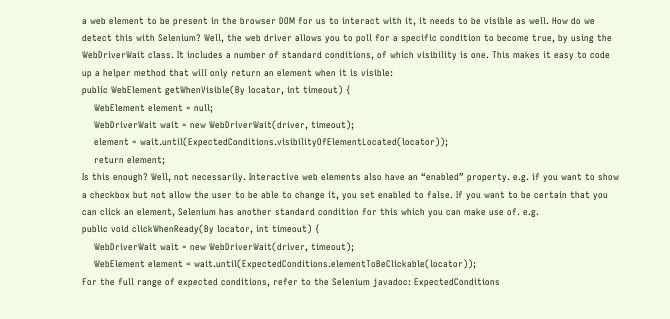a web element to be present in the browser DOM for us to interact with it, it needs to be visible as well. How do we detect this with Selenium? Well, the web driver allows you to poll for a specific condition to become true, by using the WebDriverWait class. It includes a number of standard conditions, of which visibility is one. This makes it easy to code up a helper method that will only return an element when it is visible:
public WebElement getWhenVisible(By locator, int timeout) {
    WebElement element = null;
    WebDriverWait wait = new WebDriverWait(driver, timeout);
    element = wait.until(ExpectedConditions.visibilityOfElementLocated(locator));
    return element;
Is this enough? Well, not necessarily. Interactive web elements also have an “enabled” property. e.g. if you want to show a checkbox but not allow the user to be able to change it, you set enabled to false. If you want to be certain that you can click an element, Selenium has another standard condition for this which you can make use of. e.g.
public void clickWhenReady(By locator, int timeout) {
    WebDriverWait wait = new WebDriverWait(driver, timeout);
    WebElement element = wait.until(ExpectedConditions.elementToBeClickable(locator));
For the full range of expected conditions, refer to the Selenium javadoc: ExpectedConditions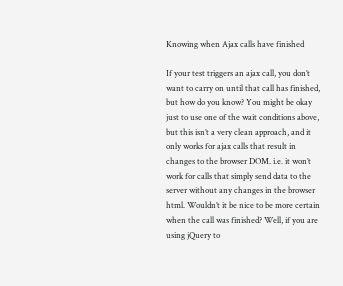Knowing when Ajax calls have finished

If your test triggers an ajax call, you don’t want to carry on until that call has finished, but how do you know? You might be okay just to use one of the wait conditions above, but this isn’t a very clean approach, and it only works for ajax calls that result in changes to the browser DOM. i.e. it won’t work for calls that simply send data to the server without any changes in the browser html. Wouldn’t it be nice to be more certain when the call was finished? Well, if you are using jQuery to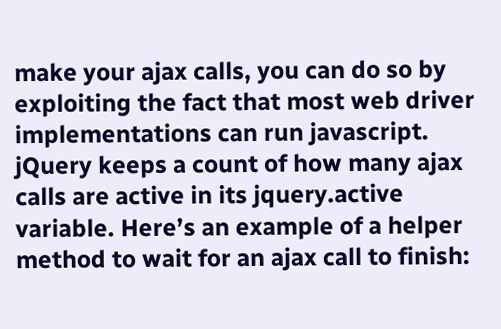make your ajax calls, you can do so by exploiting the fact that most web driver implementations can run javascript. jQuery keeps a count of how many ajax calls are active in its jquery.active variable. Here’s an example of a helper method to wait for an ajax call to finish: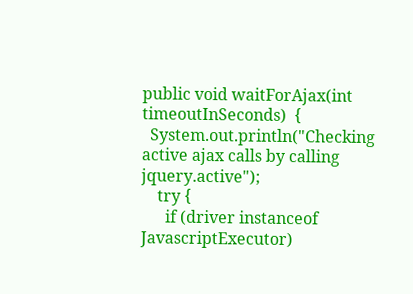public void waitForAjax(int timeoutInSeconds)  {
  System.out.println("Checking active ajax calls by calling jquery.active");
    try {
      if (driver instanceof JavascriptExecutor)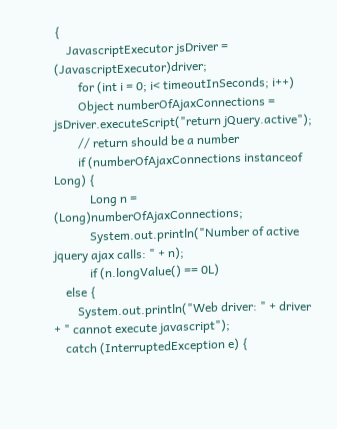{
    JavascriptExecutor jsDriver = (JavascriptExecutor)driver;
        for (int i = 0; i< timeoutInSeconds; i++)
        Object numberOfAjaxConnections = jsDriver.executeScript("return jQuery.active");
        // return should be a number
        if (numberOfAjaxConnections instanceof Long) {
            Long n = (Long)numberOfAjaxConnections;
            System.out.println("Number of active jquery ajax calls: " + n);
            if (n.longValue() == 0L)
    else {
        System.out.println("Web driver: " + driver + " cannot execute javascript");
    catch (InterruptedException e) {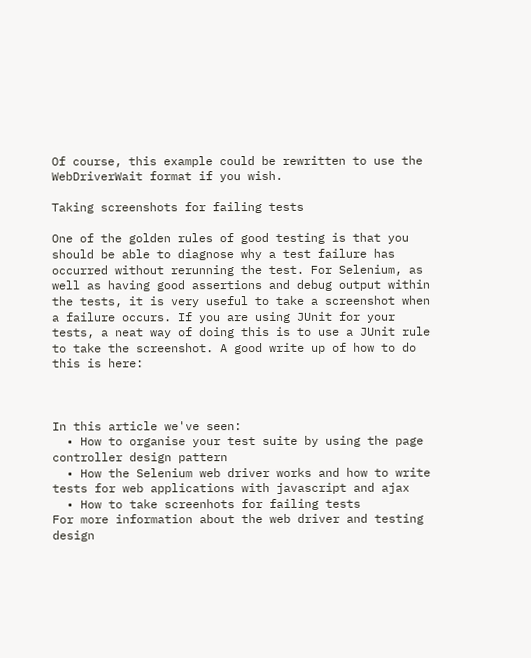Of course, this example could be rewritten to use the WebDriverWait format if you wish.

Taking screenshots for failing tests

One of the golden rules of good testing is that you should be able to diagnose why a test failure has occurred without rerunning the test. For Selenium, as well as having good assertions and debug output within the tests, it is very useful to take a screenshot when a failure occurs. If you are using JUnit for your tests, a neat way of doing this is to use a JUnit rule to take the screenshot. A good write up of how to do this is here:



In this article we've seen:
  • How to organise your test suite by using the page controller design pattern
  • How the Selenium web driver works and how to write tests for web applications with javascript and ajax
  • How to take screenhots for failing tests
For more information about the web driver and testing design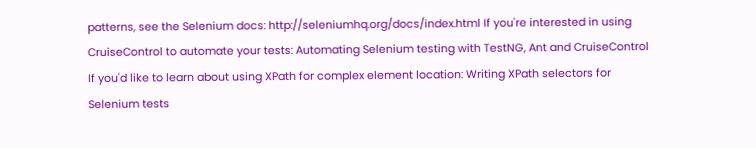patterns, see the Selenium docs: http://seleniumhq.org/docs/index.html If you're interested in using CruiseControl to automate your tests: Automating Selenium testing with TestNG, Ant and CruiseControl If you'd like to learn about using XPath for complex element location: Writing XPath selectors for Selenium tests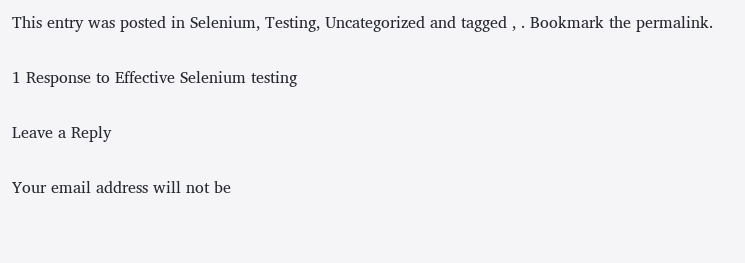This entry was posted in Selenium, Testing, Uncategorized and tagged , . Bookmark the permalink.

1 Response to Effective Selenium testing

Leave a Reply

Your email address will not be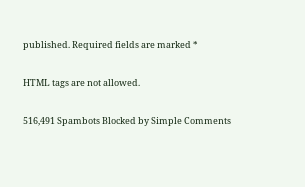published. Required fields are marked *

HTML tags are not allowed.

516,491 Spambots Blocked by Simple Comments